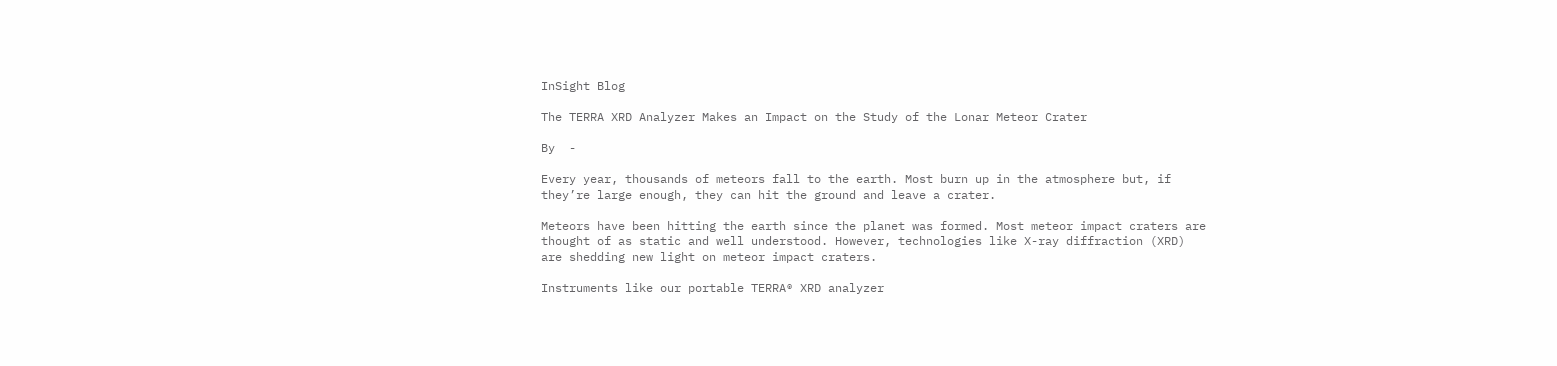InSight Blog

The TERRA XRD Analyzer Makes an Impact on the Study of the Lonar Meteor Crater

By  -

Every year, thousands of meteors fall to the earth. Most burn up in the atmosphere but, if they’re large enough, they can hit the ground and leave a crater.

Meteors have been hitting the earth since the planet was formed. Most meteor impact craters are thought of as static and well understood. However, technologies like X-ray diffraction (XRD) are shedding new light on meteor impact craters.

Instruments like our portable TERRA® XRD analyzer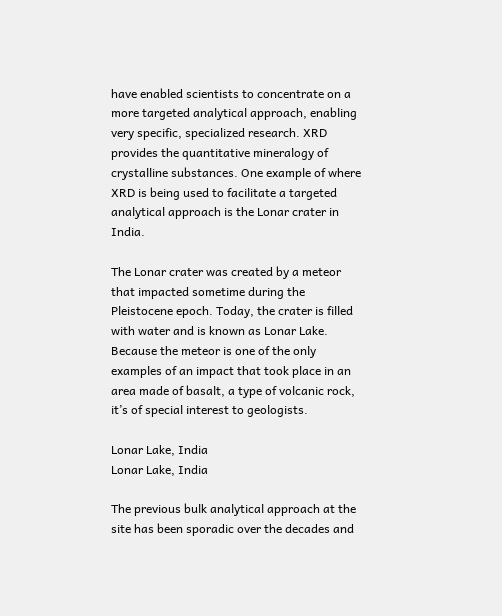have enabled scientists to concentrate on a more targeted analytical approach, enabling very specific, specialized research. XRD provides the quantitative mineralogy of crystalline substances. One example of where XRD is being used to facilitate a targeted analytical approach is the Lonar crater in India.

The Lonar crater was created by a meteor that impacted sometime during the Pleistocene epoch. Today, the crater is filled with water and is known as Lonar Lake. Because the meteor is one of the only examples of an impact that took place in an area made of basalt, a type of volcanic rock, it’s of special interest to geologists.

Lonar Lake, India
Lonar Lake, India

The previous bulk analytical approach at the site has been sporadic over the decades and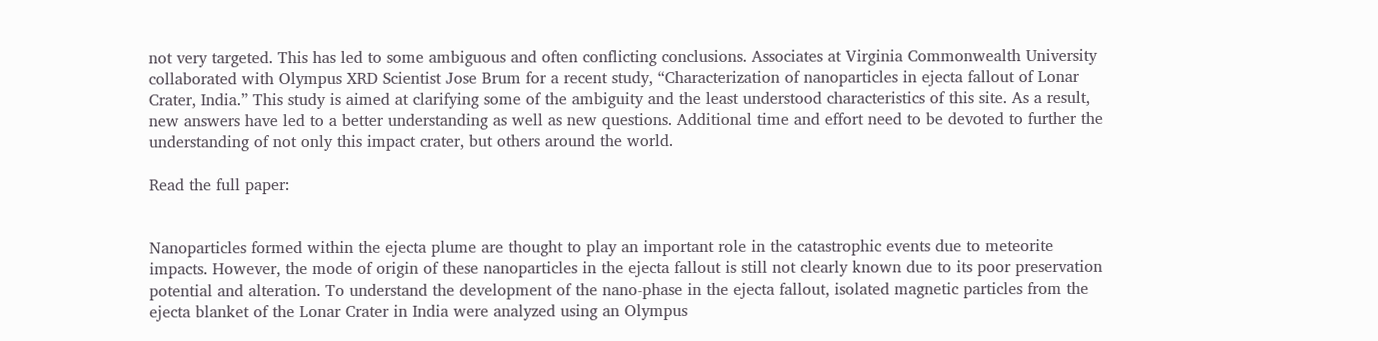not very targeted. This has led to some ambiguous and often conflicting conclusions. Associates at Virginia Commonwealth University collaborated with Olympus XRD Scientist Jose Brum for a recent study, “Characterization of nanoparticles in ejecta fallout of Lonar Crater, India.” This study is aimed at clarifying some of the ambiguity and the least understood characteristics of this site. As a result, new answers have led to a better understanding as well as new questions. Additional time and effort need to be devoted to further the understanding of not only this impact crater, but others around the world.

Read the full paper:


Nanoparticles formed within the ejecta plume are thought to play an important role in the catastrophic events due to meteorite impacts. However, the mode of origin of these nanoparticles in the ejecta fallout is still not clearly known due to its poor preservation potential and alteration. To understand the development of the nano-phase in the ejecta fallout, isolated magnetic particles from the ejecta blanket of the Lonar Crater in India were analyzed using an Olympus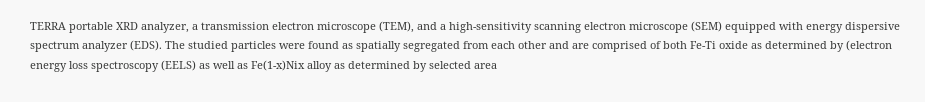TERRA portable XRD analyzer, a transmission electron microscope (TEM), and a high-sensitivity scanning electron microscope (SEM) equipped with energy dispersive spectrum analyzer (EDS). The studied particles were found as spatially segregated from each other and are comprised of both Fe-Ti oxide as determined by (electron energy loss spectroscopy (EELS) as well as Fe(1-x)Nix alloy as determined by selected area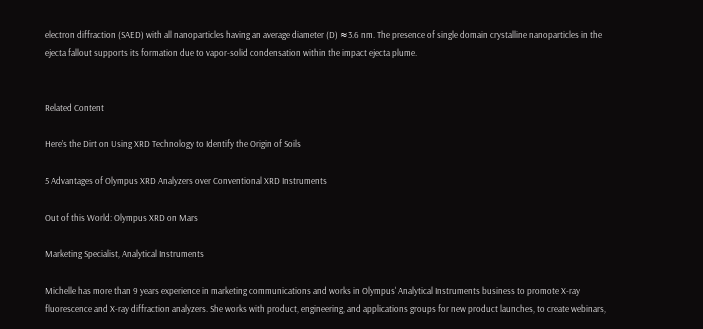electron diffraction (SAED) with all nanoparticles having an average diameter (D) ≈3.6 nm. The presence of single domain crystalline nanoparticles in the ejecta fallout supports its formation due to vapor-solid condensation within the impact ejecta plume.


Related Content

Here’s the Dirt on Using XRD Technology to Identify the Origin of Soils

5 Advantages of Olympus XRD Analyzers over Conventional XRD Instruments

Out of this World: Olympus XRD on Mars

Marketing Specialist, Analytical Instruments

Michelle has more than 9 years experience in marketing communications and works in Olympus' Analytical Instruments business to promote X-ray fluorescence and X-ray diffraction analyzers. She works with product, engineering, and applications groups for new product launches, to create webinars,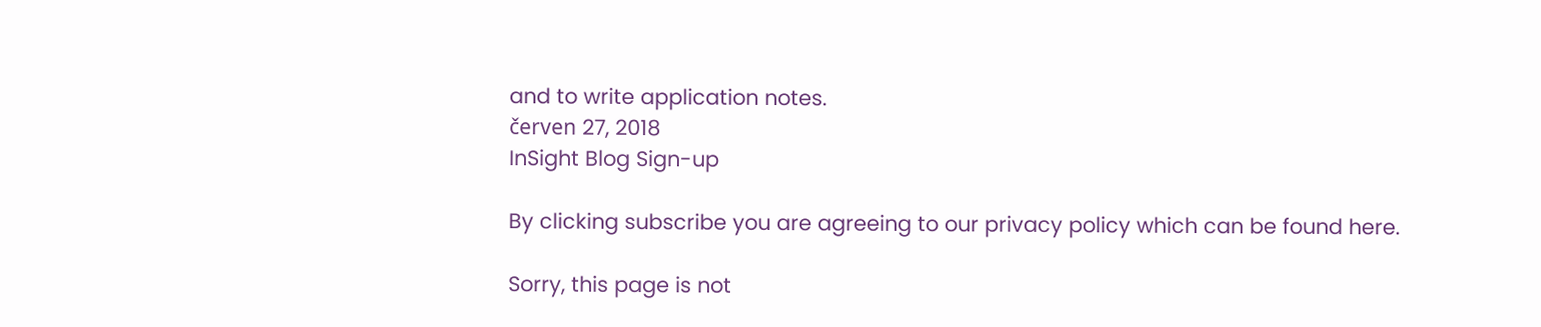and to write application notes.
červen 27, 2018
InSight Blog Sign-up

By clicking subscribe you are agreeing to our privacy policy which can be found here.

Sorry, this page is not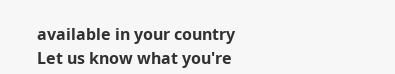available in your country
Let us know what you're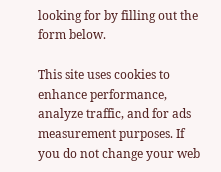looking for by filling out the form below.

This site uses cookies to enhance performance, analyze traffic, and for ads measurement purposes. If you do not change your web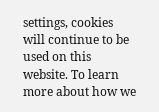settings, cookies will continue to be used on this website. To learn more about how we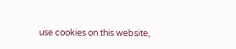use cookies on this website,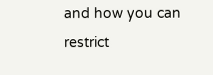and how you can restrict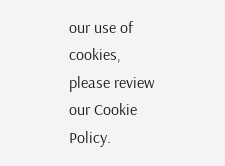our use of cookies, please review our Cookie Policy.